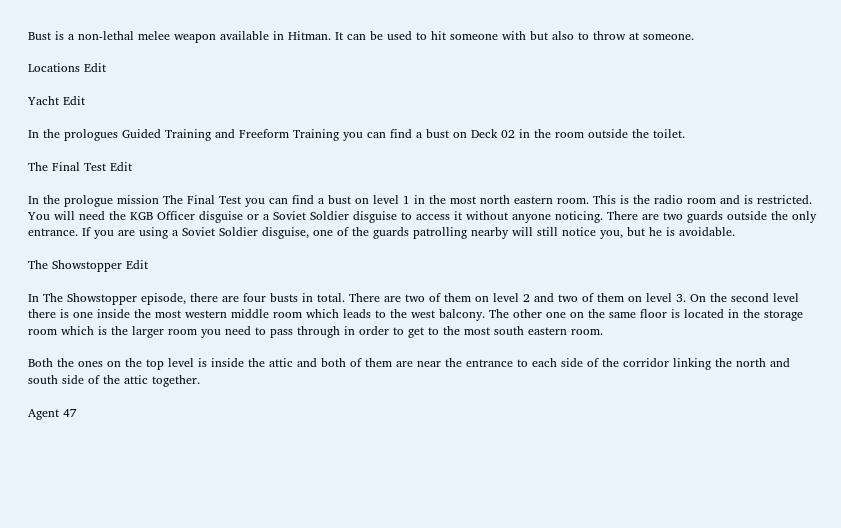Bust is a non-lethal melee weapon available in Hitman. It can be used to hit someone with but also to throw at someone.

Locations Edit

Yacht Edit

In the prologues Guided Training and Freeform Training you can find a bust on Deck 02 in the room outside the toilet.

The Final Test Edit

In the prologue mission The Final Test you can find a bust on level 1 in the most north eastern room. This is the radio room and is restricted. You will need the KGB Officer disguise or a Soviet Soldier disguise to access it without anyone noticing. There are two guards outside the only entrance. If you are using a Soviet Soldier disguise, one of the guards patrolling nearby will still notice you, but he is avoidable.

The Showstopper Edit

In The Showstopper episode, there are four busts in total. There are two of them on level 2 and two of them on level 3. On the second level there is one inside the most western middle room which leads to the west balcony. The other one on the same floor is located in the storage room which is the larger room you need to pass through in order to get to the most south eastern room.

Both the ones on the top level is inside the attic and both of them are near the entrance to each side of the corridor linking the north and south side of the attic together.

Agent 47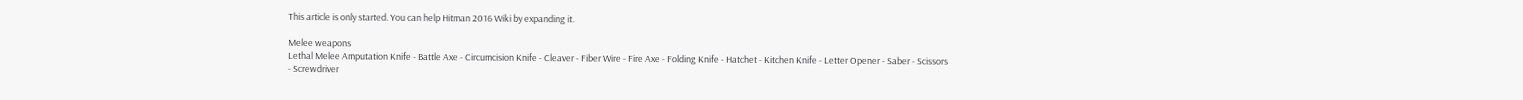This article is only started. You can help Hitman 2016 Wiki by expanding it.

Melee weapons
Lethal Melee Amputation Knife - Battle Axe - Circumcision Knife - Cleaver - Fiber Wire - Fire Axe - Folding Knife - Hatchet - Kitchen Knife - Letter Opener - Saber - Scissors - Screwdriver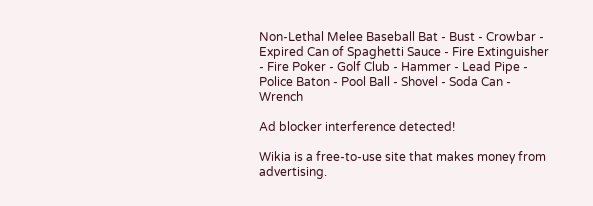Non-Lethal Melee Baseball Bat - Bust - Crowbar - Expired Can of Spaghetti Sauce - Fire Extinguisher - Fire Poker - Golf Club - Hammer - Lead Pipe - Police Baton - Pool Ball - Shovel - Soda Can - Wrench

Ad blocker interference detected!

Wikia is a free-to-use site that makes money from advertising.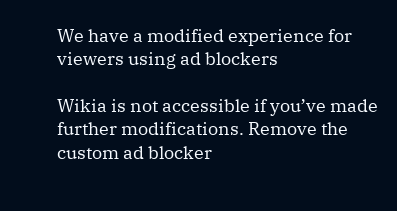We have a modified experience for viewers using ad blockers

Wikia is not accessible if you’ve made further modifications. Remove the custom ad blocker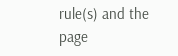rule(s) and the page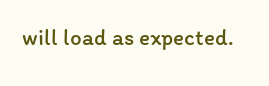will load as expected.